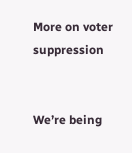More on voter suppression


We’re being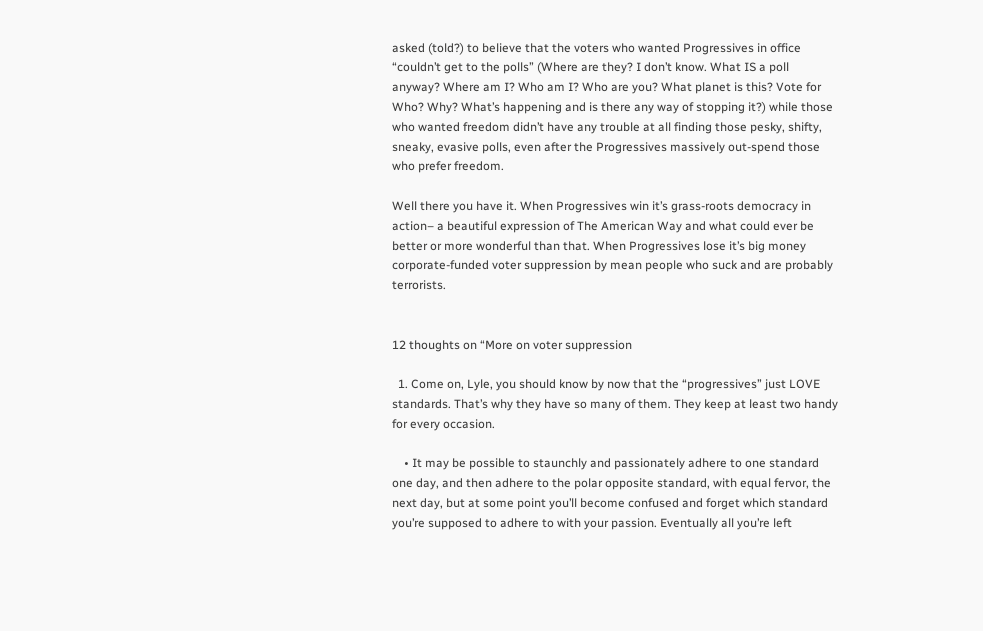asked (told?) to believe that the voters who wanted Progressives in office “couldn’t get to the polls” (Where are they? I don’t know. What IS a poll anyway? Where am I? Who am I? Who are you? What planet is this? Vote for Who? Why? What’s happening and is there any way of stopping it?) while those who wanted freedom didn’t have any trouble at all finding those pesky, shifty, sneaky, evasive polls, even after the Progressives massively out-spend those who prefer freedom.

Well there you have it. When Progressives win it’s grass-roots democracy in action– a beautiful expression of The American Way and what could ever be better or more wonderful than that. When Progressives lose it’s big money corporate-funded voter suppression by mean people who suck and are probably terrorists.


12 thoughts on “More on voter suppression

  1. Come on, Lyle, you should know by now that the “progressives” just LOVE standards. That’s why they have so many of them. They keep at least two handy for every occasion.

    • It may be possible to staunchly and passionately adhere to one standard one day, and then adhere to the polar opposite standard, with equal fervor, the next day, but at some point you’ll become confused and forget which standard you’re supposed to adhere to with your passion. Eventually all you’re left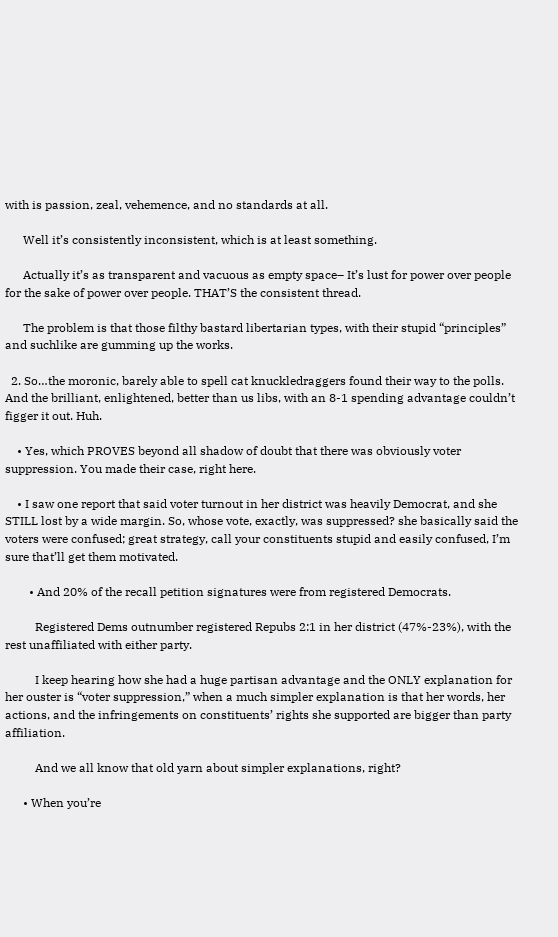with is passion, zeal, vehemence, and no standards at all.

      Well it’s consistently inconsistent, which is at least something.

      Actually it’s as transparent and vacuous as empty space– It’s lust for power over people for the sake of power over people. THAT’S the consistent thread.

      The problem is that those filthy bastard libertarian types, with their stupid “principles” and suchlike are gumming up the works.

  2. So…the moronic, barely able to spell cat knuckledraggers found their way to the polls. And the brilliant, enlightened, better than us libs, with an 8-1 spending advantage couldn’t figger it out. Huh.

    • Yes, which PROVES beyond all shadow of doubt that there was obviously voter suppression. You made their case, right here.

    • I saw one report that said voter turnout in her district was heavily Democrat, and she STILL lost by a wide margin. So, whose vote, exactly, was suppressed? she basically said the voters were confused; great strategy, call your constituents stupid and easily confused, I’m sure that’ll get them motivated.

        • And 20% of the recall petition signatures were from registered Democrats.

          Registered Dems outnumber registered Repubs 2:1 in her district (47%-23%), with the rest unaffiliated with either party.

          I keep hearing how she had a huge partisan advantage and the ONLY explanation for her ouster is “voter suppression,” when a much simpler explanation is that her words, her actions, and the infringements on constituents’ rights she supported are bigger than party affiliation.

          And we all know that old yarn about simpler explanations, right?

      • When you’re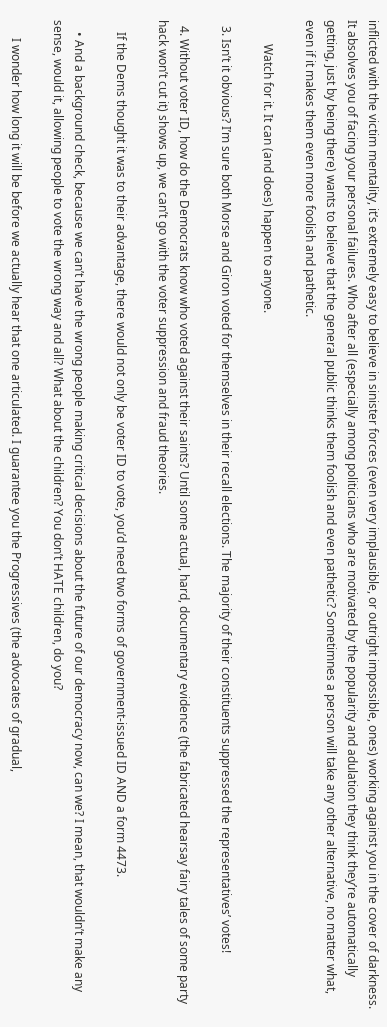inflicted with the victim mentality, it’s extremely easy to believe in sinister forces (even very implausible, or outright impossible, ones) working against you in the cover of darkness. It absolves you of facing your personal failures. Who after all (especially among politicians who are motivated by the popularity and adulation they think they’re automatically getting, just by being there) wants to believe that the general public thinks them foolish and even pathetic? Sometimnes a person will take any other alternative, no matter what, even if it makes them even more foolish and pathetic.

        Watch for it. It can (and does) happen to anyone.

  3. Isn’t it obvious? I’m sure both Morse and Giron voted for themselves in their recall elections. The majority of their constituents suppressed the representatives’ votes!

  4. Without voter ID, how do the Democrats know who voted against their saints? Until some actual, hard, documentary evidence (the fabricated hearsay fairy tales of some party hack won’t cut it) shows up, we can’t go with the voter suppression and fraud theories.

    If the Dems thought it was to their advantage, there would not only be voter ID to vote, you’d need two forms of government-issued ID AND a form 4473.

    • And a background check, because we can’t have the wrong people making critical decisions about the future of our democracy now, can we? I mean, that wouldn’t make any sense, would it, allowing people to vote the wrong way and all? What about the children? You don’t HATE children, do you?

      I wonder how long it will be before we actually hear that one articulated. I guarantee you the Progressives (the advocates of gradual,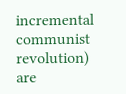incremental communist revolution) are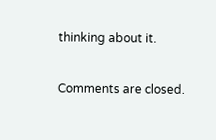thinking about it.

Comments are closed.